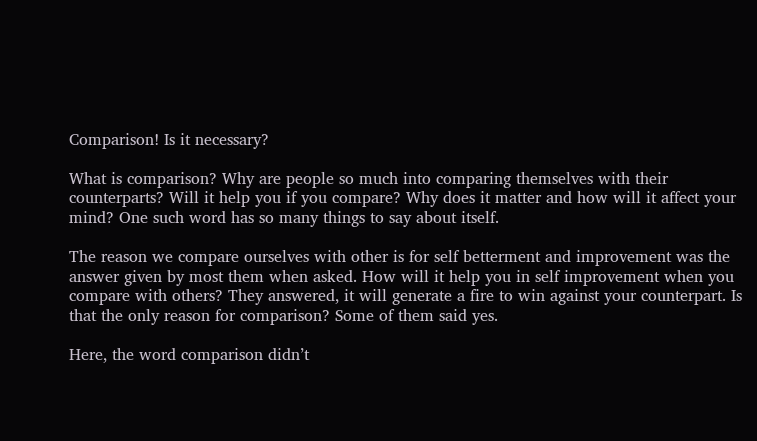Comparison! Is it necessary?

What is comparison? Why are people so much into comparing themselves with their counterparts? Will it help you if you compare? Why does it matter and how will it affect your mind? One such word has so many things to say about itself.

The reason we compare ourselves with other is for self betterment and improvement was the answer given by most them when asked. How will it help you in self improvement when you compare with others? They answered, it will generate a fire to win against your counterpart. Is that the only reason for comparison? Some of them said yes.

Here, the word comparison didn’t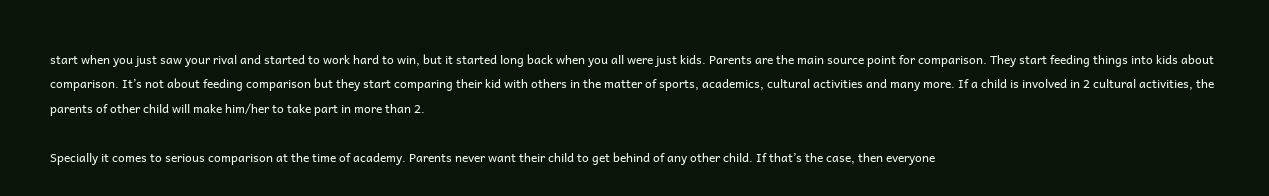start when you just saw your rival and started to work hard to win, but it started long back when you all were just kids. Parents are the main source point for comparison. They start feeding things into kids about comparison. It’s not about feeding comparison but they start comparing their kid with others in the matter of sports, academics, cultural activities and many more. If a child is involved in 2 cultural activities, the parents of other child will make him/her to take part in more than 2.

Specially it comes to serious comparison at the time of academy. Parents never want their child to get behind of any other child. If that’s the case, then everyone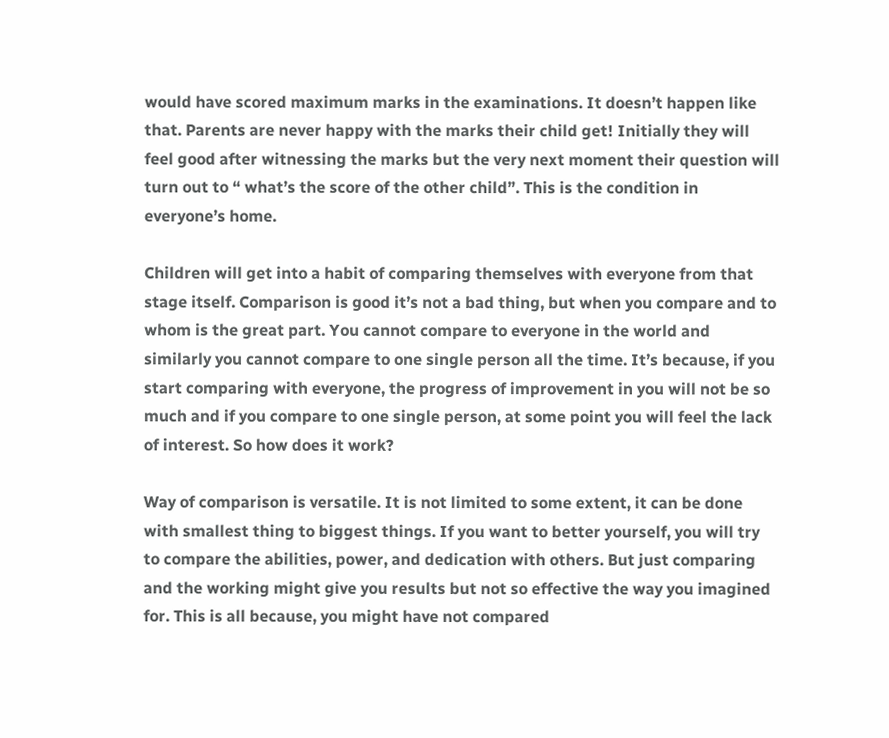would have scored maximum marks in the examinations. It doesn’t happen like that. Parents are never happy with the marks their child get! Initially they will feel good after witnessing the marks but the very next moment their question will turn out to “ what’s the score of the other child”. This is the condition in everyone’s home.

Children will get into a habit of comparing themselves with everyone from that stage itself. Comparison is good it’s not a bad thing, but when you compare and to whom is the great part. You cannot compare to everyone in the world and similarly you cannot compare to one single person all the time. It’s because, if you start comparing with everyone, the progress of improvement in you will not be so much and if you compare to one single person, at some point you will feel the lack of interest. So how does it work?

Way of comparison is versatile. It is not limited to some extent, it can be done with smallest thing to biggest things. If you want to better yourself, you will try to compare the abilities, power, and dedication with others. But just comparing and the working might give you results but not so effective the way you imagined for. This is all because, you might have not compared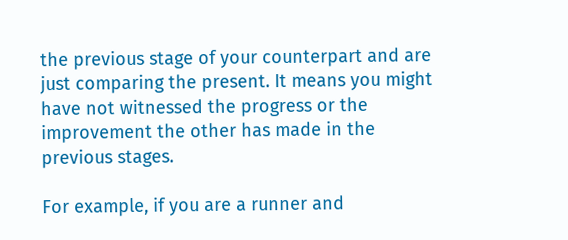the previous stage of your counterpart and are just comparing the present. It means you might have not witnessed the progress or the improvement the other has made in the previous stages.

For example, if you are a runner and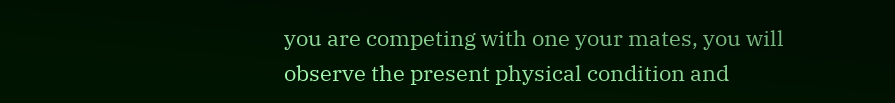you are competing with one your mates, you will observe the present physical condition and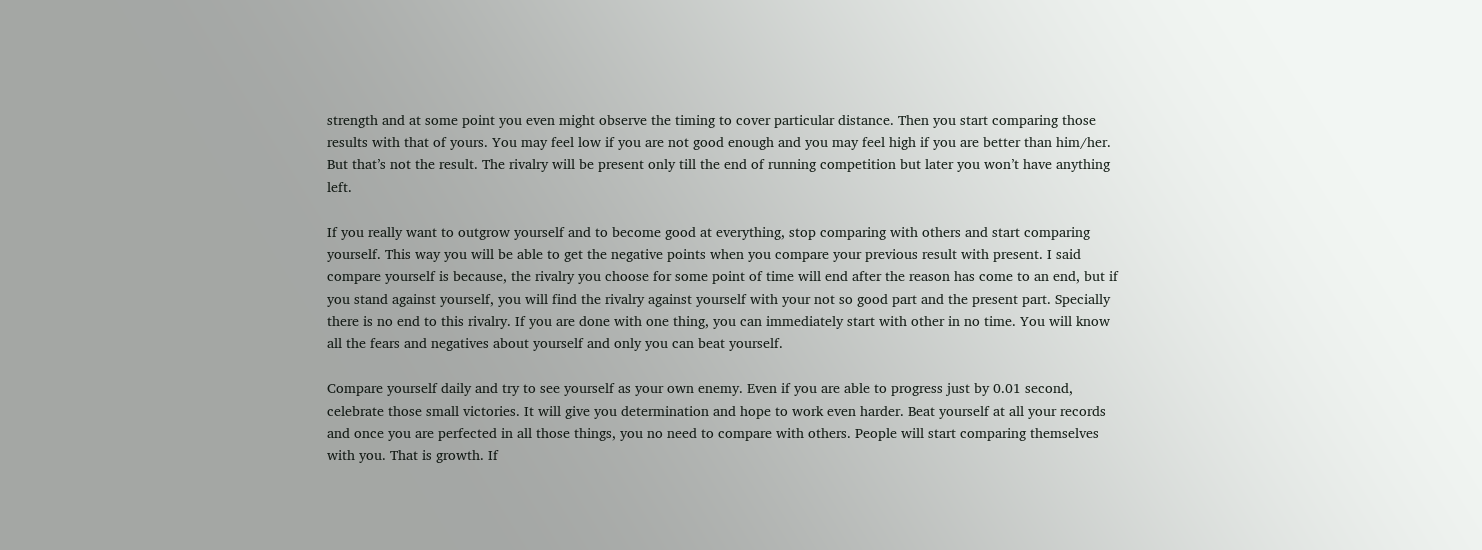strength and at some point you even might observe the timing to cover particular distance. Then you start comparing those results with that of yours. You may feel low if you are not good enough and you may feel high if you are better than him/her. But that’s not the result. The rivalry will be present only till the end of running competition but later you won’t have anything left.

If you really want to outgrow yourself and to become good at everything, stop comparing with others and start comparing yourself. This way you will be able to get the negative points when you compare your previous result with present. I said compare yourself is because, the rivalry you choose for some point of time will end after the reason has come to an end, but if you stand against yourself, you will find the rivalry against yourself with your not so good part and the present part. Specially there is no end to this rivalry. If you are done with one thing, you can immediately start with other in no time. You will know all the fears and negatives about yourself and only you can beat yourself.

Compare yourself daily and try to see yourself as your own enemy. Even if you are able to progress just by 0.01 second, celebrate those small victories. It will give you determination and hope to work even harder. Beat yourself at all your records and once you are perfected in all those things, you no need to compare with others. People will start comparing themselves with you. That is growth. If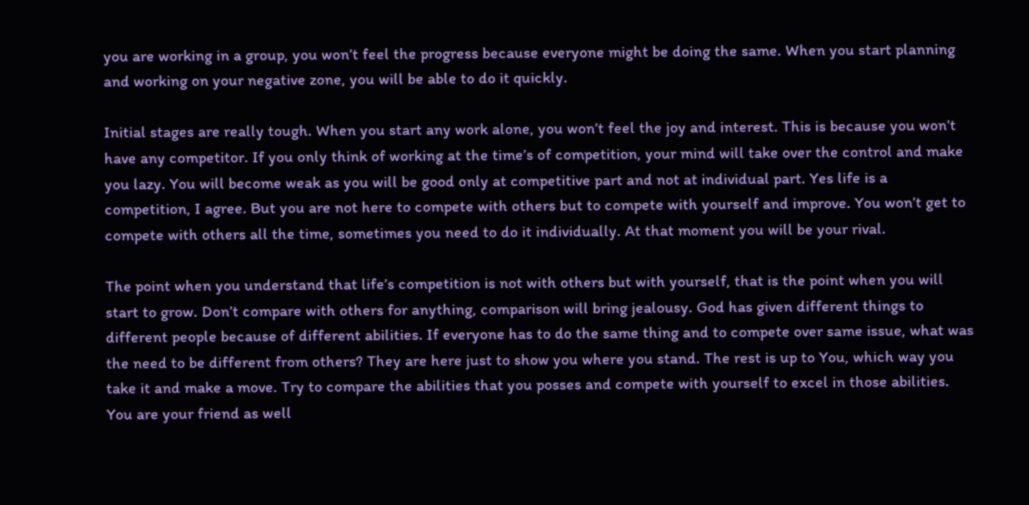you are working in a group, you won’t feel the progress because everyone might be doing the same. When you start planning and working on your negative zone, you will be able to do it quickly.

Initial stages are really tough. When you start any work alone, you won’t feel the joy and interest. This is because you won’t have any competitor. If you only think of working at the time’s of competition, your mind will take over the control and make you lazy. You will become weak as you will be good only at competitive part and not at individual part. Yes life is a competition, I agree. But you are not here to compete with others but to compete with yourself and improve. You won’t get to compete with others all the time, sometimes you need to do it individually. At that moment you will be your rival.

The point when you understand that life’s competition is not with others but with yourself, that is the point when you will start to grow. Don’t compare with others for anything, comparison will bring jealousy. God has given different things to different people because of different abilities. If everyone has to do the same thing and to compete over same issue, what was the need to be different from others? They are here just to show you where you stand. The rest is up to You, which way you take it and make a move. Try to compare the abilities that you posses and compete with yourself to excel in those abilities. You are your friend as well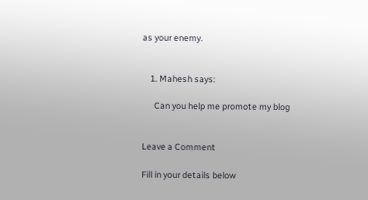as your enemy.


    1. Mahesh says:

      Can you help me promote my blog


Leave a Comment

Fill in your details below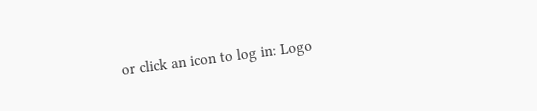or click an icon to log in: Logo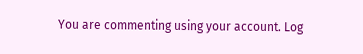You are commenting using your account. Log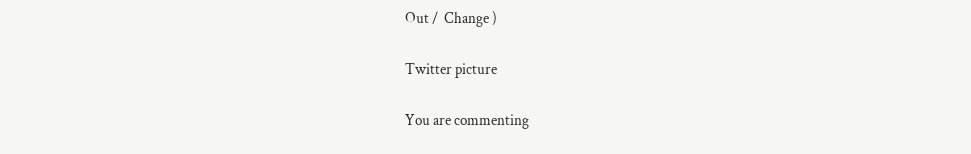Out /  Change )

Twitter picture

You are commenting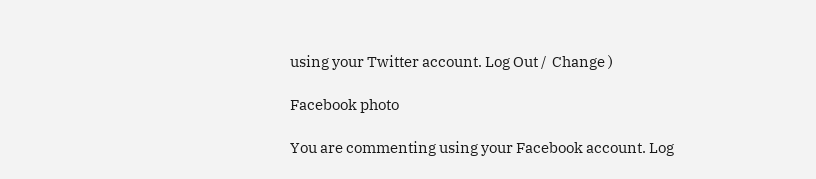using your Twitter account. Log Out /  Change )

Facebook photo

You are commenting using your Facebook account. Log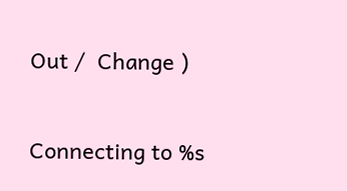Out /  Change )

Connecting to %s